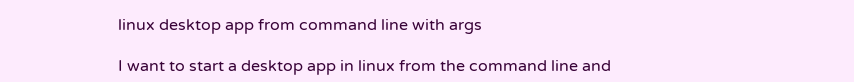linux desktop app from command line with args

I want to start a desktop app in linux from the command line and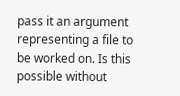pass it an argument representing a file to be worked on. Is this possible without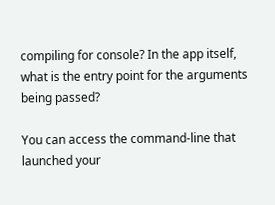compiling for console? In the app itself, what is the entry point for the arguments being passed?

You can access the command-line that launched your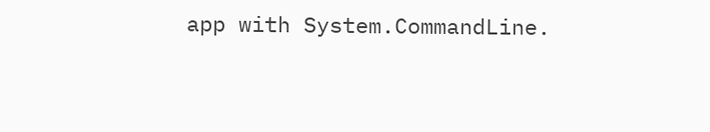app with System.CommandLine.